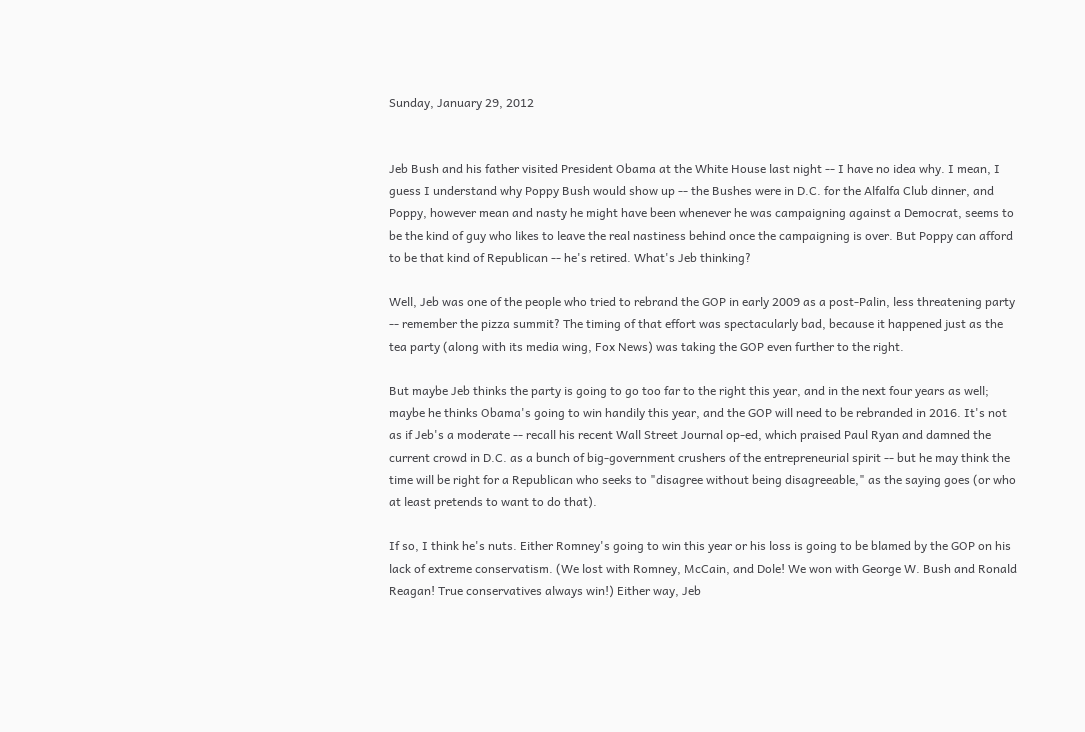Sunday, January 29, 2012


Jeb Bush and his father visited President Obama at the White House last night -- I have no idea why. I mean, I guess I understand why Poppy Bush would show up -- the Bushes were in D.C. for the Alfalfa Club dinner, and Poppy, however mean and nasty he might have been whenever he was campaigning against a Democrat, seems to be the kind of guy who likes to leave the real nastiness behind once the campaigning is over. But Poppy can afford to be that kind of Republican -- he's retired. What's Jeb thinking?

Well, Jeb was one of the people who tried to rebrand the GOP in early 2009 as a post-Palin, less threatening party -- remember the pizza summit? The timing of that effort was spectacularly bad, because it happened just as the tea party (along with its media wing, Fox News) was taking the GOP even further to the right.

But maybe Jeb thinks the party is going to go too far to the right this year, and in the next four years as well; maybe he thinks Obama's going to win handily this year, and the GOP will need to be rebranded in 2016. It's not as if Jeb's a moderate -- recall his recent Wall Street Journal op-ed, which praised Paul Ryan and damned the current crowd in D.C. as a bunch of big-government crushers of the entrepreneurial spirit -- but he may think the time will be right for a Republican who seeks to "disagree without being disagreeable," as the saying goes (or who at least pretends to want to do that).

If so, I think he's nuts. Either Romney's going to win this year or his loss is going to be blamed by the GOP on his lack of extreme conservatism. (We lost with Romney, McCain, and Dole! We won with George W. Bush and Ronald Reagan! True conservatives always win!) Either way, Jeb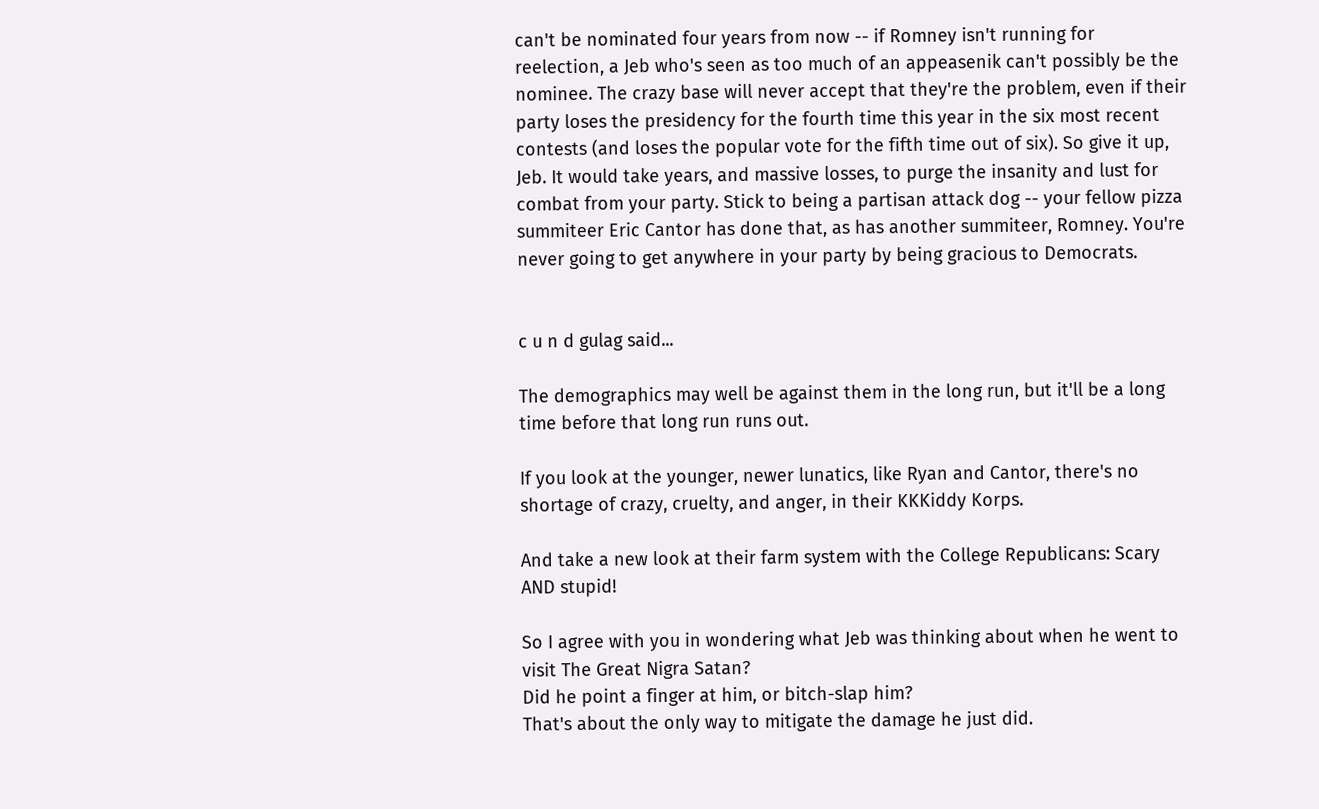can't be nominated four years from now -- if Romney isn't running for reelection, a Jeb who's seen as too much of an appeasenik can't possibly be the nominee. The crazy base will never accept that they're the problem, even if their party loses the presidency for the fourth time this year in the six most recent contests (and loses the popular vote for the fifth time out of six). So give it up, Jeb. It would take years, and massive losses, to purge the insanity and lust for combat from your party. Stick to being a partisan attack dog -- your fellow pizza summiteer Eric Cantor has done that, as has another summiteer, Romney. You're never going to get anywhere in your party by being gracious to Democrats.


c u n d gulag said...

The demographics may well be against them in the long run, but it'll be a long time before that long run runs out.

If you look at the younger, newer lunatics, like Ryan and Cantor, there's no shortage of crazy, cruelty, and anger, in their KKKiddy Korps.

And take a new look at their farm system with the College Republicans: Scary AND stupid!

So I agree with you in wondering what Jeb was thinking about when he went to visit The Great Nigra Satan?
Did he point a finger at him, or bitch-slap him?
That's about the only way to mitigate the damage he just did.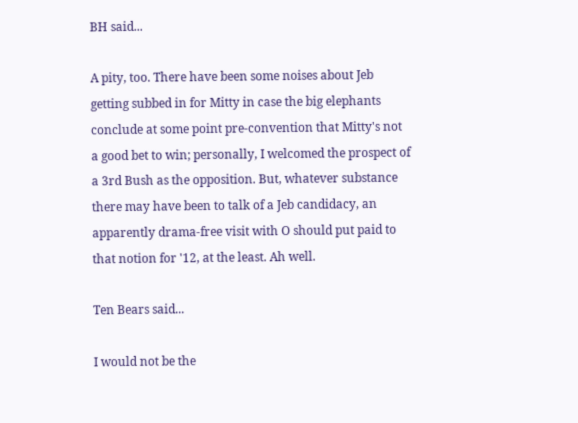BH said...

A pity, too. There have been some noises about Jeb getting subbed in for Mitty in case the big elephants conclude at some point pre-convention that Mitty's not a good bet to win; personally, I welcomed the prospect of a 3rd Bush as the opposition. But, whatever substance there may have been to talk of a Jeb candidacy, an apparently drama-free visit with O should put paid to that notion for '12, at the least. Ah well.

Ten Bears said...

I would not be the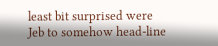least bit surprised were Jeb to somehow head-line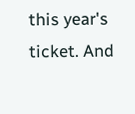this year's ticket. And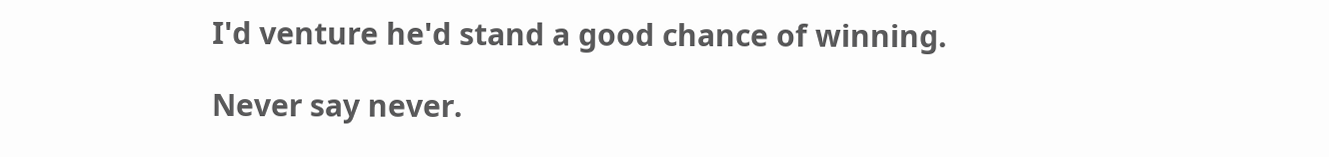I'd venture he'd stand a good chance of winning.

Never say never.